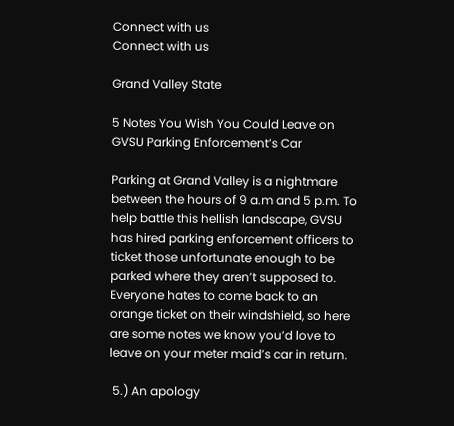Connect with us
Connect with us

Grand Valley State

5 Notes You Wish You Could Leave on GVSU Parking Enforcement’s Car

Parking at Grand Valley is a nightmare between the hours of 9 a.m and 5 p.m. To help battle this hellish landscape, GVSU has hired parking enforcement officers to ticket those unfortunate enough to be parked where they aren’t supposed to. Everyone hates to come back to an orange ticket on their windshield, so here are some notes we know you’d love to leave on your meter maid’s car in return.

 5.) An apology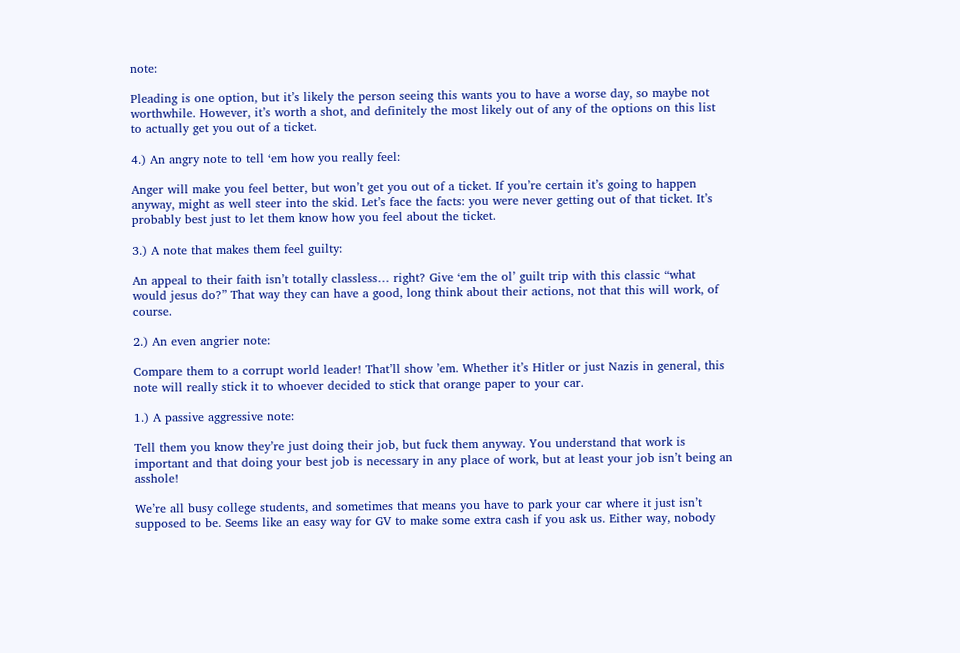note:

Pleading is one option, but it’s likely the person seeing this wants you to have a worse day, so maybe not worthwhile. However, it’s worth a shot, and definitely the most likely out of any of the options on this list to actually get you out of a ticket.

4.) An angry note to tell ‘em how you really feel:

Anger will make you feel better, but won’t get you out of a ticket. If you’re certain it’s going to happen anyway, might as well steer into the skid. Let’s face the facts: you were never getting out of that ticket. It’s probably best just to let them know how you feel about the ticket.

3.) A note that makes them feel guilty:

An appeal to their faith isn’t totally classless… right? Give ‘em the ol’ guilt trip with this classic “what would jesus do?” That way they can have a good, long think about their actions, not that this will work, of course.

2.) An even angrier note:

Compare them to a corrupt world leader! That’ll show ’em. Whether it’s Hitler or just Nazis in general, this note will really stick it to whoever decided to stick that orange paper to your car.

1.) A passive aggressive note:

Tell them you know they’re just doing their job, but fuck them anyway. You understand that work is important and that doing your best job is necessary in any place of work, but at least your job isn’t being an asshole!

We’re all busy college students, and sometimes that means you have to park your car where it just isn’t supposed to be. Seems like an easy way for GV to make some extra cash if you ask us. Either way, nobody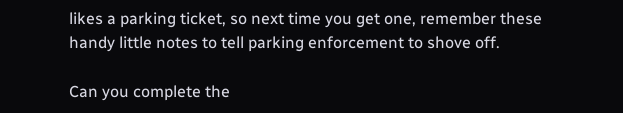likes a parking ticket, so next time you get one, remember these handy little notes to tell parking enforcement to shove off.

Can you complete the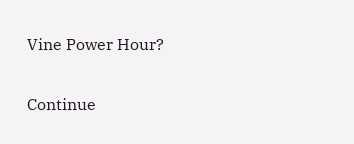Vine Power Hour?

Continue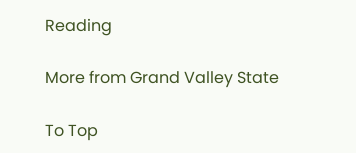Reading

More from Grand Valley State

To Top